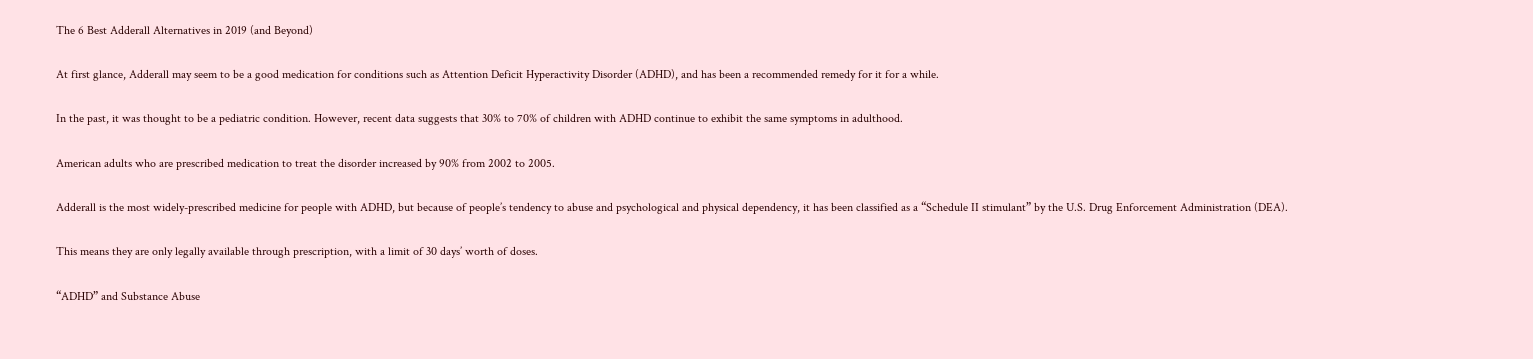The 6 Best Adderall Alternatives in 2019 (and Beyond)

At first glance, Adderall may seem to be a good medication for conditions such as Attention Deficit Hyperactivity Disorder (ADHD), and has been a recommended remedy for it for a while.

In the past, it was thought to be a pediatric condition. However, recent data suggests that 30% to 70% of children with ADHD continue to exhibit the same symptoms in adulthood.

American adults who are prescribed medication to treat the disorder increased by 90% from 2002 to 2005.

Adderall is the most widely-prescribed medicine for people with ADHD, but because of people’s tendency to abuse and psychological and physical dependency, it has been classified as a “Schedule II stimulant” by the U.S. Drug Enforcement Administration (DEA).

This means they are only legally available through prescription, with a limit of 30 days’ worth of doses.

“ADHD” and Substance Abuse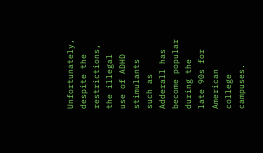Unfortunately, despite the restrictions, the illegal use of ADHD stimulants such as Adderall has become popular during the late 90s for American college campuses.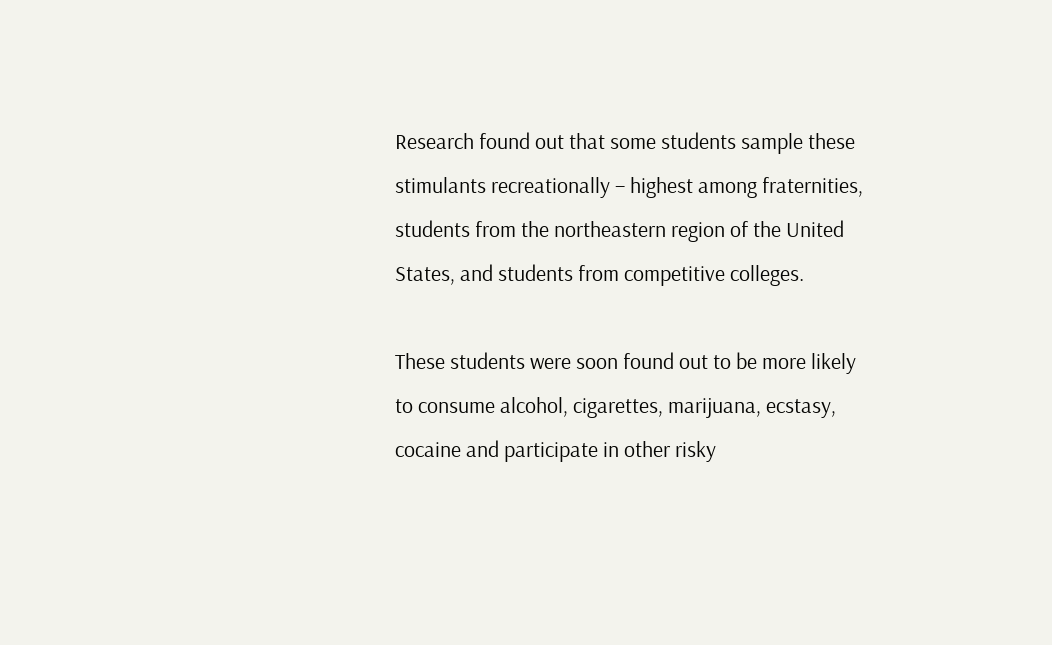Research found out that some students sample these stimulants recreationally – highest among fraternities, students from the northeastern region of the United States, and students from competitive colleges.

These students were soon found out to be more likely to consume alcohol, cigarettes, marijuana, ecstasy, cocaine and participate in other risky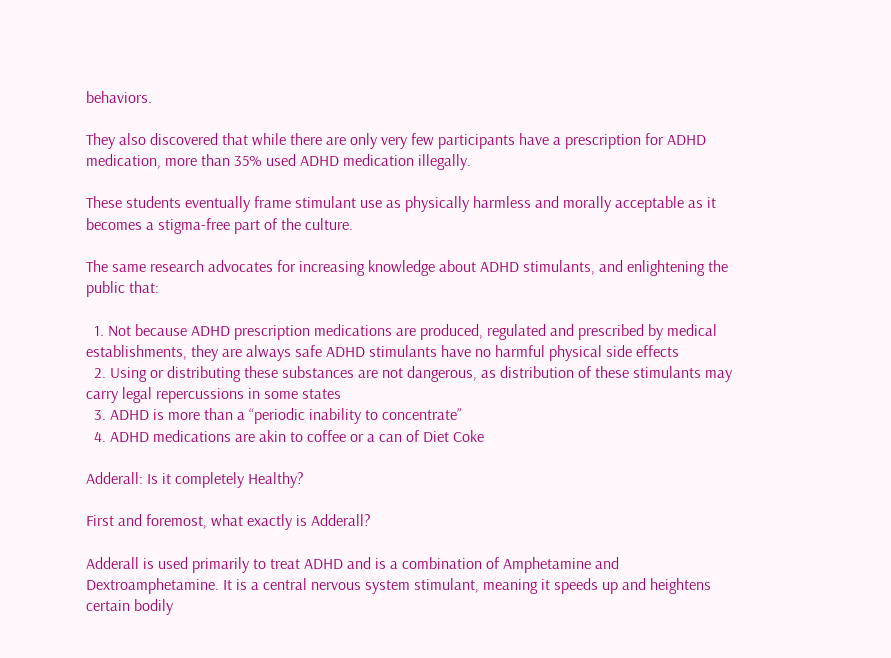behaviors.

They also discovered that while there are only very few participants have a prescription for ADHD medication, more than 35% used ADHD medication illegally.

These students eventually frame stimulant use as physically harmless and morally acceptable as it becomes a stigma-free part of the culture.

The same research advocates for increasing knowledge about ADHD stimulants, and enlightening the public that:

  1. Not because ADHD prescription medications are produced, regulated and prescribed by medical establishments, they are always safe ADHD stimulants have no harmful physical side effects
  2. Using or distributing these substances are not dangerous, as distribution of these stimulants may carry legal repercussions in some states
  3. ADHD is more than a “periodic inability to concentrate”
  4. ADHD medications are akin to coffee or a can of Diet Coke

Adderall: Is it completely Healthy?

First and foremost, what exactly is Adderall?

Adderall is used primarily to treat ADHD and is a combination of Amphetamine and Dextroamphetamine. It is a central nervous system stimulant, meaning it speeds up and heightens certain bodily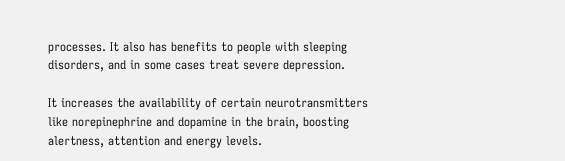processes. It also has benefits to people with sleeping disorders, and in some cases treat severe depression.

It increases the availability of certain neurotransmitters like norepinephrine and dopamine in the brain, boosting alertness, attention and energy levels.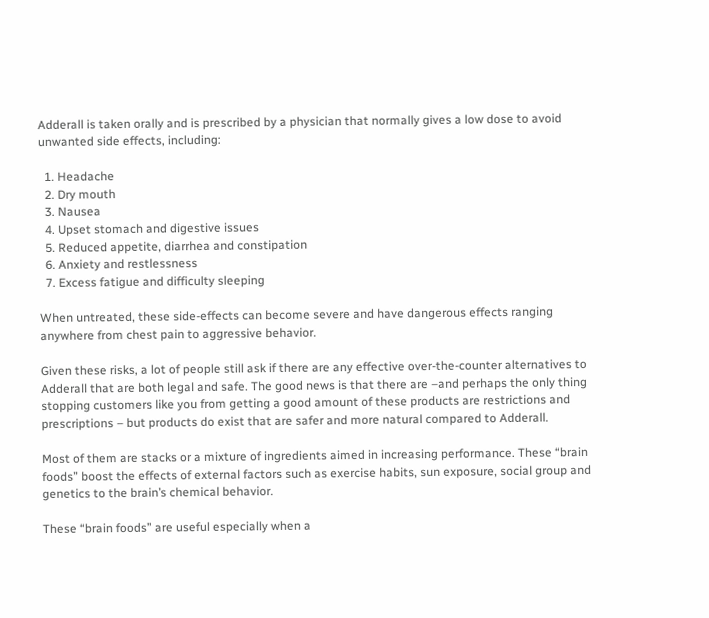Adderall is taken orally and is prescribed by a physician that normally gives a low dose to avoid unwanted side effects, including:

  1. Headache
  2. Dry mouth
  3. Nausea
  4. Upset stomach and digestive issues
  5. Reduced appetite, diarrhea and constipation
  6. Anxiety and restlessness
  7. Excess fatigue and difficulty sleeping

When untreated, these side-effects can become severe and have dangerous effects ranging anywhere from chest pain to aggressive behavior.

Given these risks, a lot of people still ask if there are any effective over-the-counter alternatives to Adderall that are both legal and safe. The good news is that there are –and perhaps the only thing stopping customers like you from getting a good amount of these products are restrictions and prescriptions – but products do exist that are safer and more natural compared to Adderall.

Most of them are stacks or a mixture of ingredients aimed in increasing performance. These “brain foods” boost the effects of external factors such as exercise habits, sun exposure, social group and genetics to the brain’s chemical behavior.

These “brain foods” are useful especially when a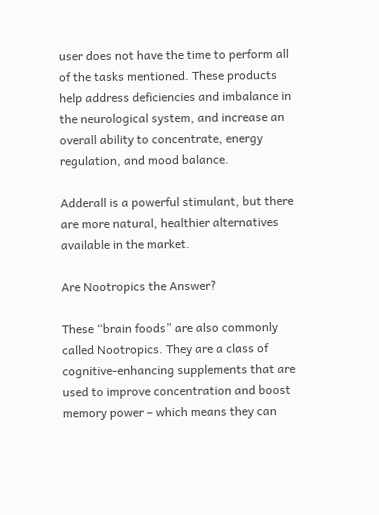user does not have the time to perform all of the tasks mentioned. These products help address deficiencies and imbalance in the neurological system, and increase an overall ability to concentrate, energy regulation, and mood balance.

Adderall is a powerful stimulant, but there are more natural, healthier alternatives available in the market.

Are Nootropics the Answer?

These “brain foods” are also commonly called Nootropics. They are a class of cognitive-enhancing supplements that are used to improve concentration and boost memory power – which means they can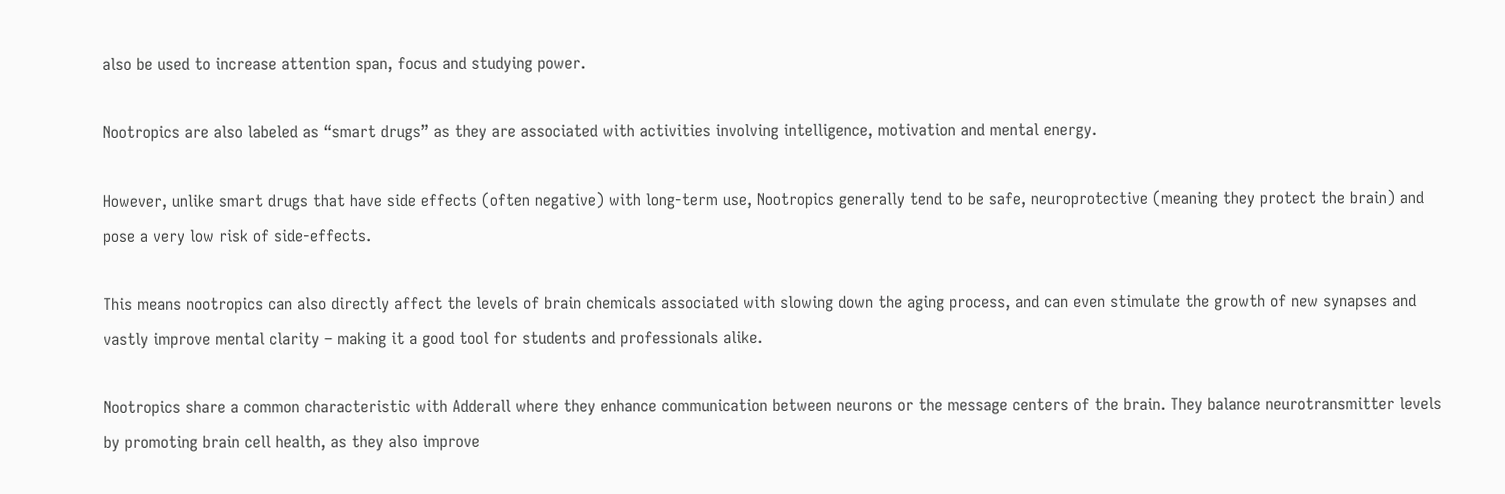also be used to increase attention span, focus and studying power.

Nootropics are also labeled as “smart drugs” as they are associated with activities involving intelligence, motivation and mental energy.

However, unlike smart drugs that have side effects (often negative) with long-term use, Nootropics generally tend to be safe, neuroprotective (meaning they protect the brain) and pose a very low risk of side-effects.

This means nootropics can also directly affect the levels of brain chemicals associated with slowing down the aging process, and can even stimulate the growth of new synapses and vastly improve mental clarity – making it a good tool for students and professionals alike.

Nootropics share a common characteristic with Adderall where they enhance communication between neurons or the message centers of the brain. They balance neurotransmitter levels by promoting brain cell health, as they also improve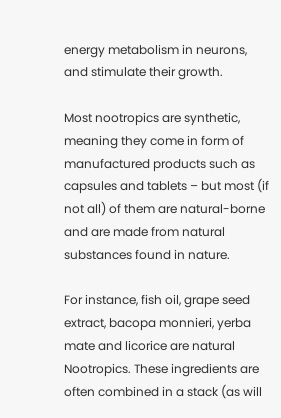energy metabolism in neurons, and stimulate their growth.

Most nootropics are synthetic, meaning they come in form of manufactured products such as capsules and tablets – but most (if not all) of them are natural-borne and are made from natural substances found in nature.

For instance, fish oil, grape seed extract, bacopa monnieri, yerba mate and licorice are natural Nootropics. These ingredients are often combined in a stack (as will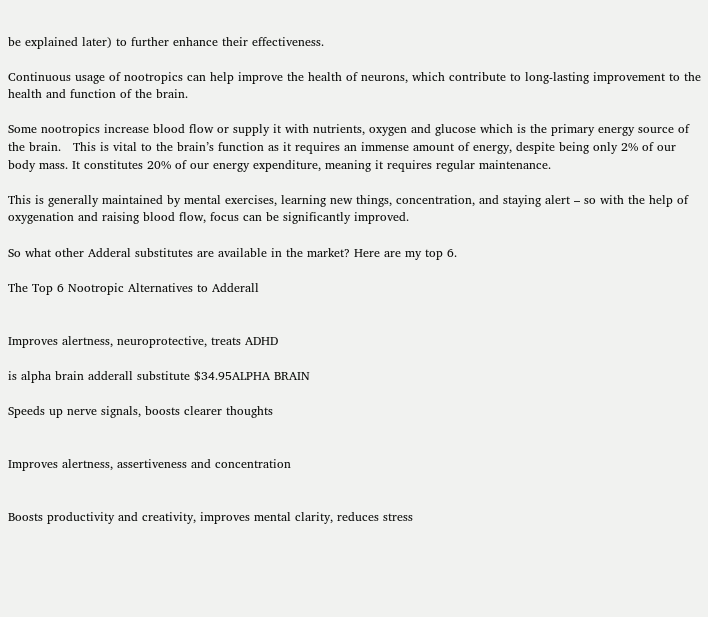be explained later) to further enhance their effectiveness.

Continuous usage of nootropics can help improve the health of neurons, which contribute to long-lasting improvement to the health and function of the brain.

Some nootropics increase blood flow or supply it with nutrients, oxygen and glucose which is the primary energy source of the brain.   This is vital to the brain’s function as it requires an immense amount of energy, despite being only 2% of our body mass. It constitutes 20% of our energy expenditure, meaning it requires regular maintenance.

This is generally maintained by mental exercises, learning new things, concentration, and staying alert – so with the help of oxygenation and raising blood flow, focus can be significantly improved.

So what other Adderal substitutes are available in the market? Here are my top 6.

The Top 6 Nootropic Alternatives to Adderall


Improves alertness, neuroprotective, treats ADHD

is alpha brain adderall substitute $34.95ALPHA BRAIN

Speeds up nerve signals, boosts clearer thoughts


Improves alertness, assertiveness and concentration


Boosts productivity and creativity, improves mental clarity, reduces stress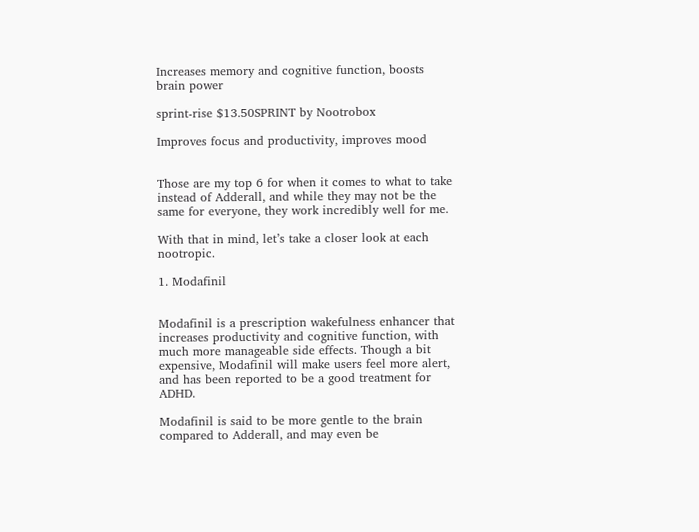Increases memory and cognitive function, boosts brain power

sprint-rise $13.50SPRINT by Nootrobox

Improves focus and productivity, improves mood


Those are my top 6 for when it comes to what to take instead of Adderall, and while they may not be the same for everyone, they work incredibly well for me.

With that in mind, let’s take a closer look at each nootropic.

1. Modafinil


Modafinil is a prescription wakefulness enhancer that increases productivity and cognitive function, with much more manageable side effects. Though a bit expensive, Modafinil will make users feel more alert, and has been reported to be a good treatment for ADHD.

Modafinil is said to be more gentle to the brain compared to Adderall, and may even be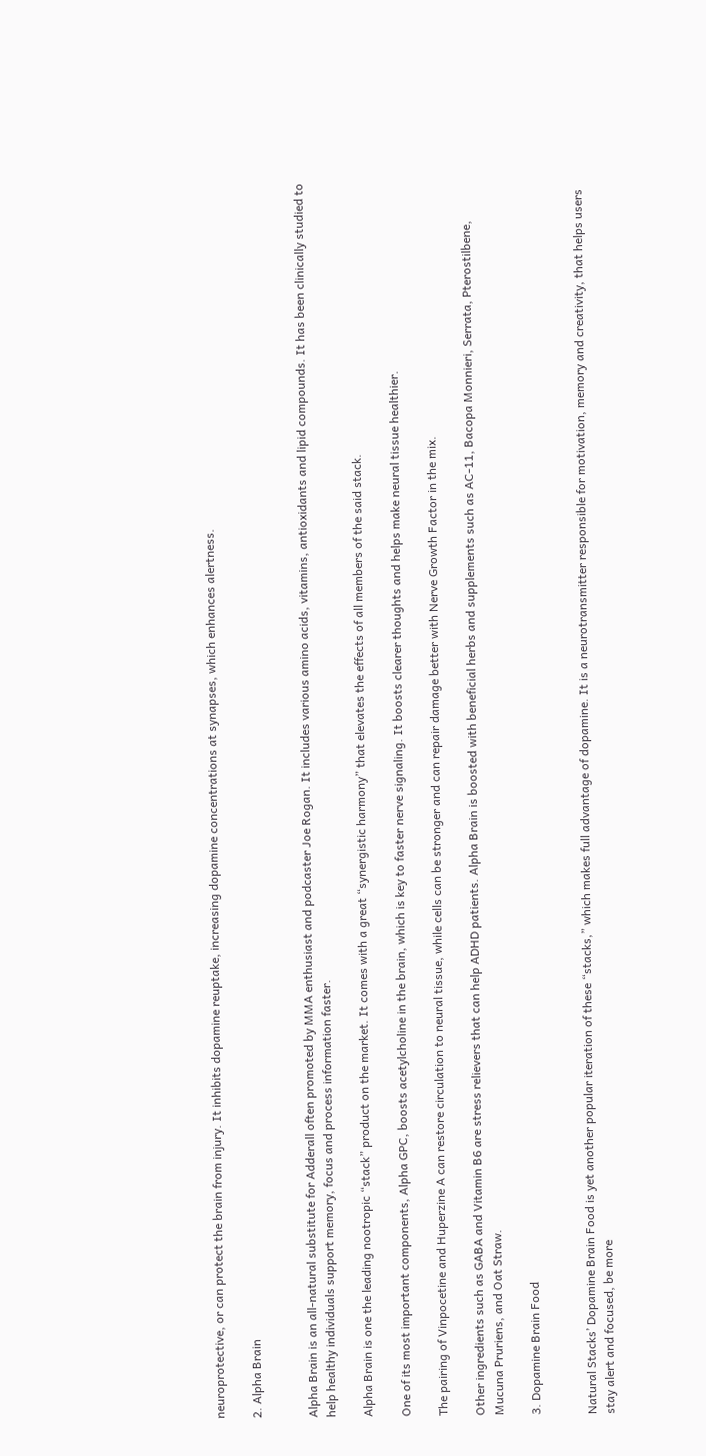neuroprotective, or can protect the brain from injury. It inhibits dopamine reuptake, increasing dopamine concentrations at synapses, which enhances alertness.

2. Alpha Brain


Alpha Brain is an all-natural substitute for Adderall often promoted by MMA enthusiast and podcaster Joe Rogan. It includes various amino acids, vitamins, antioxidants and lipid compounds. It has been clinically studied to help healthy individuals support memory, focus and process information faster.

Alpha Brain is one the leading nootropic “stack” product on the market. It comes with a great “synergistic harmony” that elevates the effects of all members of the said stack.

One of its most important components, Alpha GPC, boosts acetylcholine in the brain, which is key to faster nerve signaling. It boosts clearer thoughts and helps make neural tissue healthier.

The pairing of Vinpocetine and Huperzine A can restore circulation to neural tissue, while cells can be stronger and can repair damage better with Nerve Growth Factor in the mix.

Other ingredients such as GABA and Vitamin B6 are stress relievers that can help ADHD patients. Alpha Brain is boosted with beneficial herbs and supplements such as AC-11, Bacopa Monnieri, Serrata, Pterostilbene, Mucuna Pruriens, and Oat Straw.

3. Dopamine Brain Food


Natural Stacks’ Dopamine Brain Food is yet another popular iteration of these “stacks,” which makes full advantage of dopamine. It is a neurotransmitter responsible for motivation, memory and creativity, that helps users stay alert and focused, be more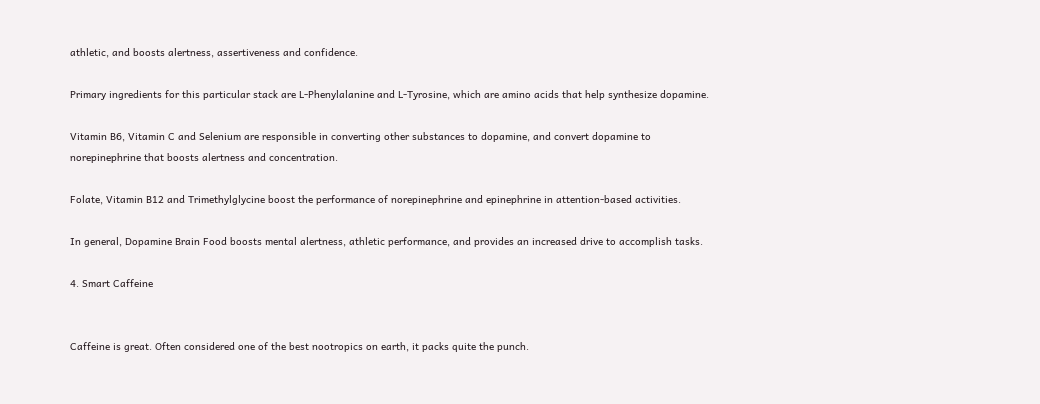athletic, and boosts alertness, assertiveness and confidence.

Primary ingredients for this particular stack are L-Phenylalanine and L-Tyrosine, which are amino acids that help synthesize dopamine.

Vitamin B6, Vitamin C and Selenium are responsible in converting other substances to dopamine, and convert dopamine to norepinephrine that boosts alertness and concentration.

Folate, Vitamin B12 and Trimethylglycine boost the performance of norepinephrine and epinephrine in attention-based activities.

In general, Dopamine Brain Food boosts mental alertness, athletic performance, and provides an increased drive to accomplish tasks.

4. Smart Caffeine


Caffeine is great. Often considered one of the best nootropics on earth, it packs quite the punch.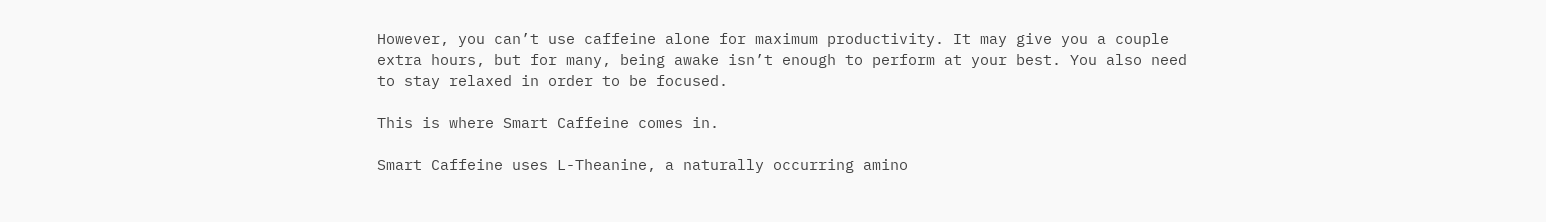However, you can’t use caffeine alone for maximum productivity. It may give you a couple extra hours, but for many, being awake isn’t enough to perform at your best. You also need to stay relaxed in order to be focused.

This is where Smart Caffeine comes in.

Smart Caffeine uses L-Theanine, a naturally occurring amino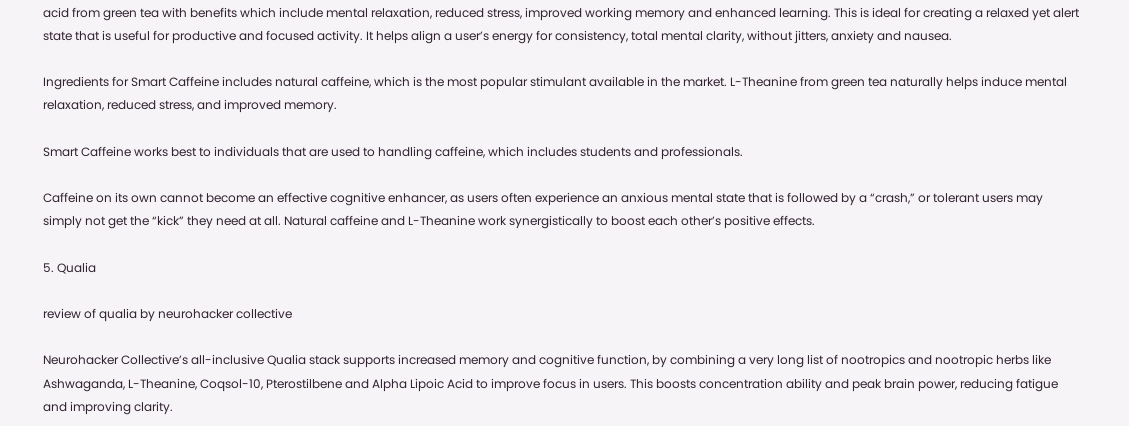acid from green tea with benefits which include mental relaxation, reduced stress, improved working memory and enhanced learning. This is ideal for creating a relaxed yet alert state that is useful for productive and focused activity. It helps align a user’s energy for consistency, total mental clarity, without jitters, anxiety and nausea.

Ingredients for Smart Caffeine includes natural caffeine, which is the most popular stimulant available in the market. L-Theanine from green tea naturally helps induce mental relaxation, reduced stress, and improved memory.

Smart Caffeine works best to individuals that are used to handling caffeine, which includes students and professionals.

Caffeine on its own cannot become an effective cognitive enhancer, as users often experience an anxious mental state that is followed by a “crash,” or tolerant users may simply not get the “kick” they need at all. Natural caffeine and L-Theanine work synergistically to boost each other’s positive effects.

5. Qualia

review of qualia by neurohacker collective

Neurohacker Collective’s all-inclusive Qualia stack supports increased memory and cognitive function, by combining a very long list of nootropics and nootropic herbs like Ashwaganda, L-Theanine, Coqsol-10, Pterostilbene and Alpha Lipoic Acid to improve focus in users. This boosts concentration ability and peak brain power, reducing fatigue and improving clarity.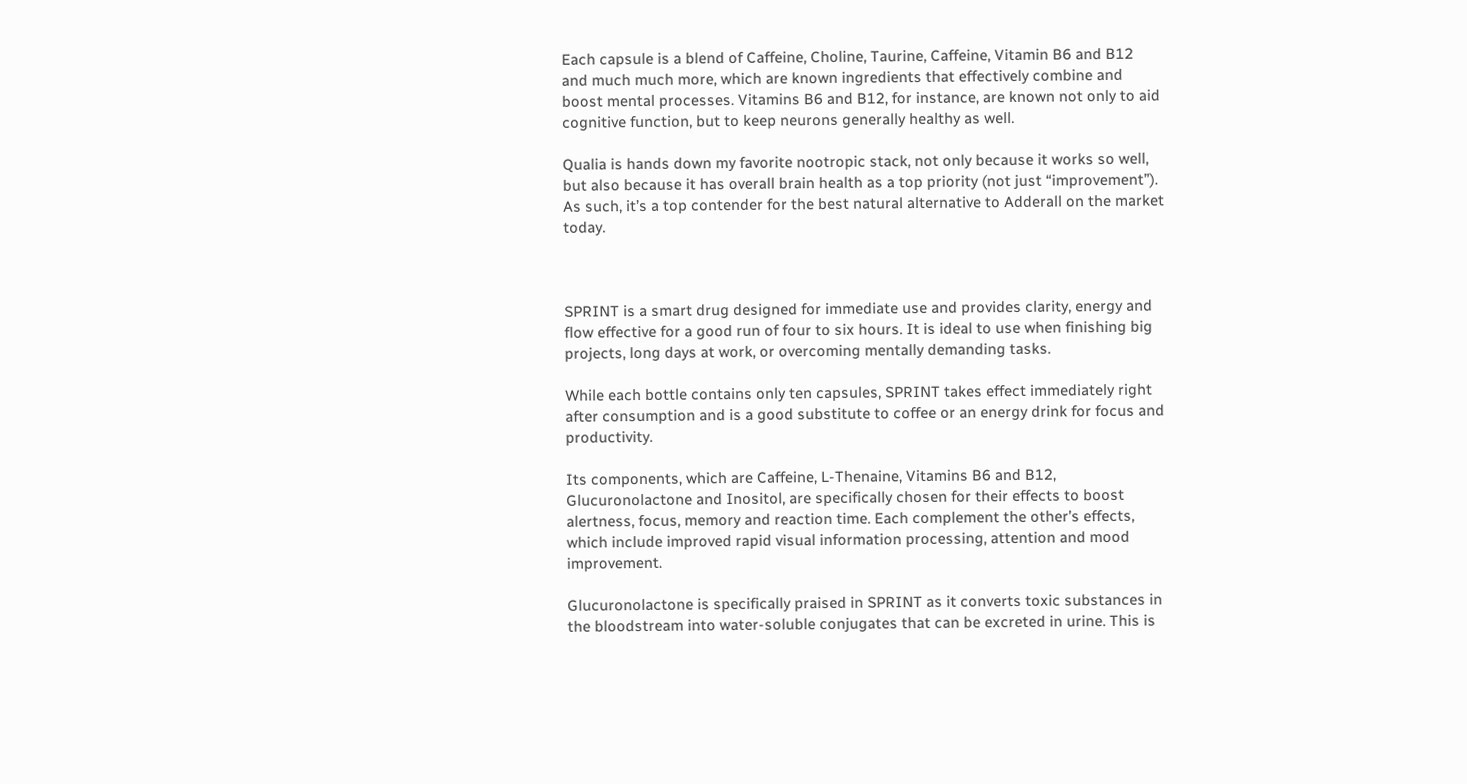Each capsule is a blend of Caffeine, Choline, Taurine, Caffeine, Vitamin B6 and B12 and much much more, which are known ingredients that effectively combine and boost mental processes. Vitamins B6 and B12, for instance, are known not only to aid cognitive function, but to keep neurons generally healthy as well.

Qualia is hands down my favorite nootropic stack, not only because it works so well, but also because it has overall brain health as a top priority (not just “improvement”). As such, it’s a top contender for the best natural alternative to Adderall on the market today.



SPRINT is a smart drug designed for immediate use and provides clarity, energy and flow effective for a good run of four to six hours. It is ideal to use when finishing big projects, long days at work, or overcoming mentally demanding tasks.

While each bottle contains only ten capsules, SPRINT takes effect immediately right after consumption and is a good substitute to coffee or an energy drink for focus and productivity.

Its components, which are Caffeine, L-Thenaine, Vitamins B6 and B12, Glucuronolactone and Inositol, are specifically chosen for their effects to boost alertness, focus, memory and reaction time. Each complement the other’s effects, which include improved rapid visual information processing, attention and mood improvement.

Glucuronolactone is specifically praised in SPRINT as it converts toxic substances in the bloodstream into water-soluble conjugates that can be excreted in urine. This is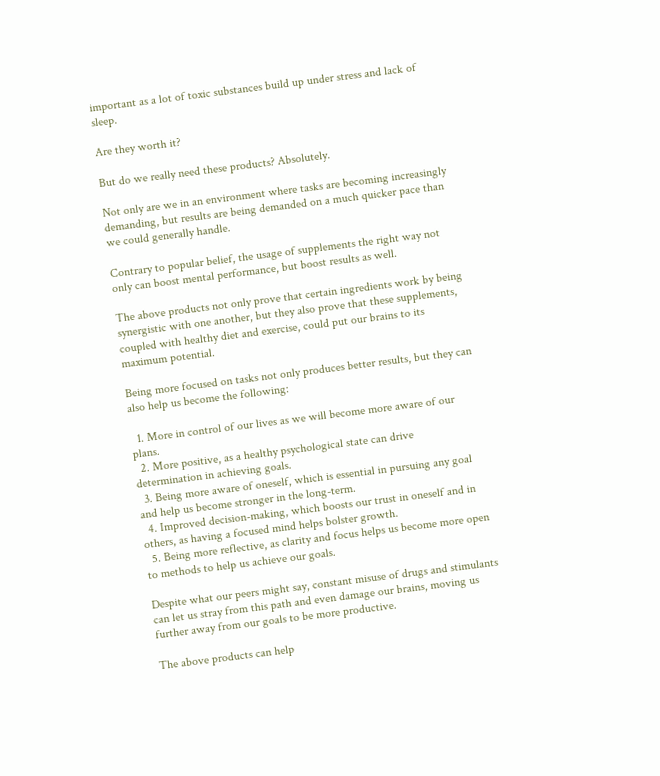important as a lot of toxic substances build up under stress and lack of sleep.

Are they worth it?

But do we really need these products? Absolutely.

Not only are we in an environment where tasks are becoming increasingly demanding, but results are being demanded on a much quicker pace than we could generally handle.

Contrary to popular belief, the usage of supplements the right way not only can boost mental performance, but boost results as well.

The above products not only prove that certain ingredients work by being synergistic with one another, but they also prove that these supplements, coupled with healthy diet and exercise, could put our brains to its maximum potential.

Being more focused on tasks not only produces better results, but they can also help us become the following:

  1. More in control of our lives as we will become more aware of our plans.
  2. More positive, as a healthy psychological state can drive determination in achieving goals.
  3. Being more aware of oneself, which is essential in pursuing any goal and help us become stronger in the long-term.
  4. Improved decision-making, which boosts our trust in oneself and in others, as having a focused mind helps bolster growth.
  5. Being more reflective, as clarity and focus helps us become more open to methods to help us achieve our goals.

Despite what our peers might say, constant misuse of drugs and stimulants can let us stray from this path and even damage our brains, moving us further away from our goals to be more productive.

The above products can help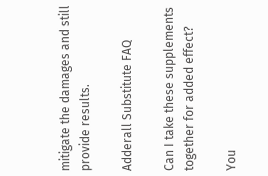mitigate the damages and still provide results.

Adderall Substitute FAQ

Can I take these supplements together for added effect?

You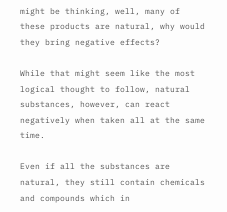might be thinking, well, many of these products are natural, why would they bring negative effects?

While that might seem like the most logical thought to follow, natural substances, however, can react negatively when taken all at the same time.

Even if all the substances are natural, they still contain chemicals and compounds which in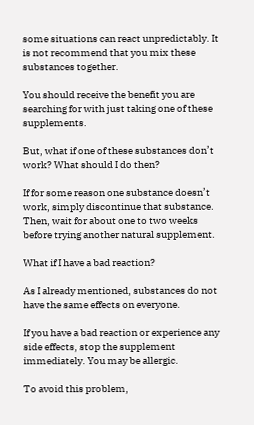some situations can react unpredictably. It is not recommend that you mix these substances together.

You should receive the benefit you are searching for with just taking one of these supplements.

But, what if one of these substances don’t work? What should I do then?

If for some reason one substance doesn’t work, simply discontinue that substance. Then, wait for about one to two weeks before trying another natural supplement.

What if I have a bad reaction?

As I already mentioned, substances do not have the same effects on everyone.

If you have a bad reaction or experience any side effects, stop the supplement immediately. You may be allergic.

To avoid this problem,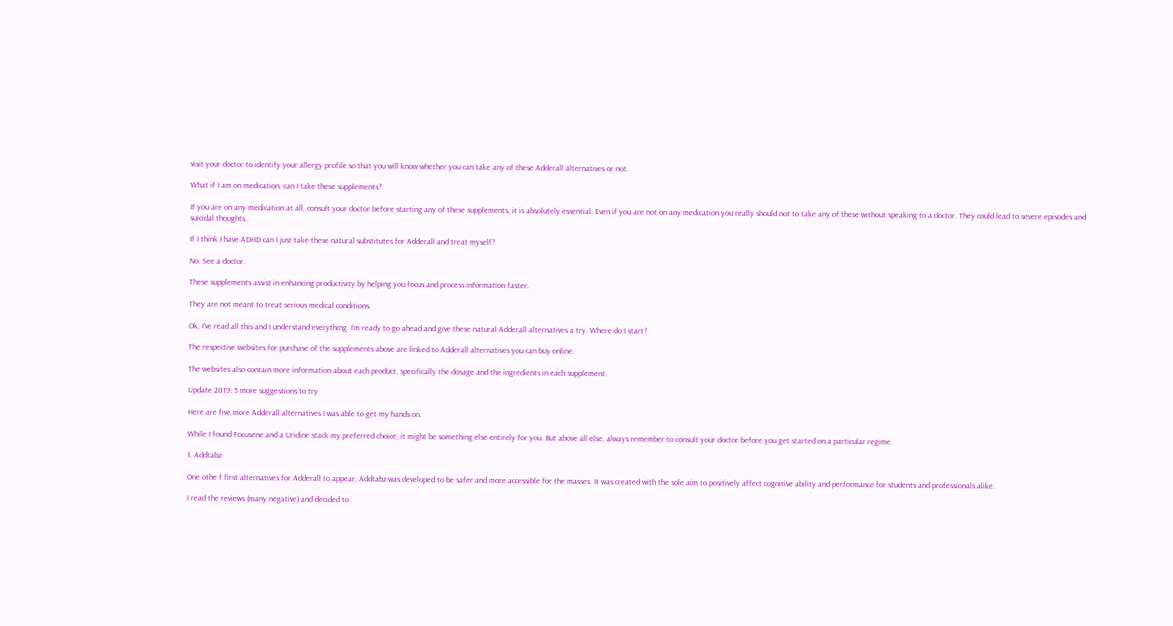visit your doctor to identify your allergy profile so that you will know whether you can take any of these Adderall alternatives or not.

What if I am on medication, can I take these supplements?

If you are on any medication at all, consult your doctor before starting any of these supplements, it is absolutely essential. Even if you are not on any medication you really should not to take any of these without speaking to a doctor. They could lead to severe episodes and suicidal thoughts.

If I think I have ADHD can I just take these natural substitutes for Adderall and treat myself?

No. See a doctor.

These supplements assist in enhancing productivity by helping you focus and process information faster.

They are not meant to treat serious medical conditions.

Ok, I’ve read all this and I understand everything. I’m ready to go ahead and give these natural Adderall alternatives a try. Where do I start?

The respective websites for purchase of the supplements above are linked to Adderall alternatives you can buy online.

The websites also contain more information about each product, specifically the dosage and the ingredients in each supplement.

Update 2019: 5 more suggestions to try

Here are five more Adderall alternatives I was able to get my hands on.

While I found Focusene and a Uridine stack my preferred choice, it might be something else entirely for you. But above all else, always remember to consult your doctor before you get started on a particular regime.

1. Addtabz

One othe f first alternatives for Adderall to appear, Addtabz was developed to be safer and more accessible for the masses. It was created with the sole aim to positively affect cognitive ability and performance for students and professionals alike.

I read the reviews (many negative) and decided to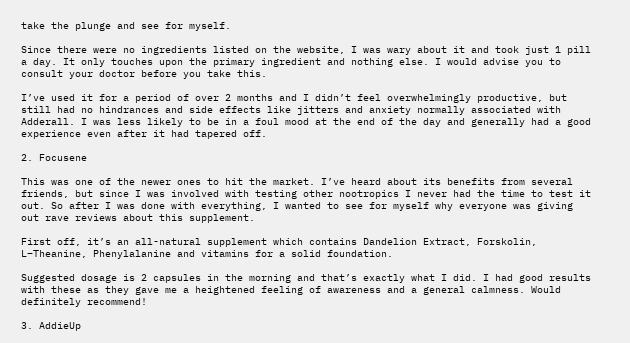take the plunge and see for myself.

Since there were no ingredients listed on the website, I was wary about it and took just 1 pill a day. It only touches upon the primary ingredient and nothing else. I would advise you to consult your doctor before you take this.

I’ve used it for a period of over 2 months and I didn’t feel overwhelmingly productive, but still had no hindrances and side effects like jitters and anxiety normally associated with Adderall. I was less likely to be in a foul mood at the end of the day and generally had a good experience even after it had tapered off.

2. Focusene

This was one of the newer ones to hit the market. I’ve heard about its benefits from several friends, but since I was involved with testing other nootropics I never had the time to test it out. So after I was done with everything, I wanted to see for myself why everyone was giving out rave reviews about this supplement.

First off, it’s an all-natural supplement which contains Dandelion Extract, Forskolin, L–Theanine, Phenylalanine and vitamins for a solid foundation.

Suggested dosage is 2 capsules in the morning and that’s exactly what I did. I had good results with these as they gave me a heightened feeling of awareness and a general calmness. Would definitely recommend!

3. AddieUp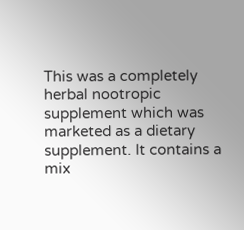This was a completely herbal nootropic supplement which was marketed as a dietary supplement. It contains a mix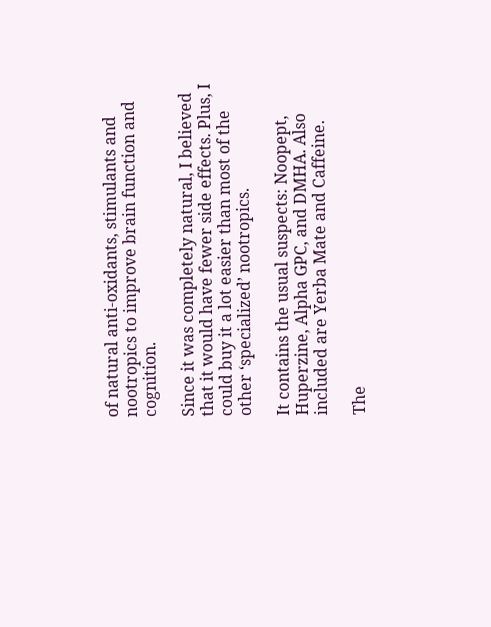of natural anti-oxidants, stimulants and nootropics to improve brain function and cognition.

Since it was completely natural, I believed that it would have fewer side effects. Plus, I could buy it a lot easier than most of the other ‘specialized’ nootropics.

It contains the usual suspects: Noopept, Huperzine, Alpha GPC, and DMHA. Also included are Yerba Mate and Caffeine.

The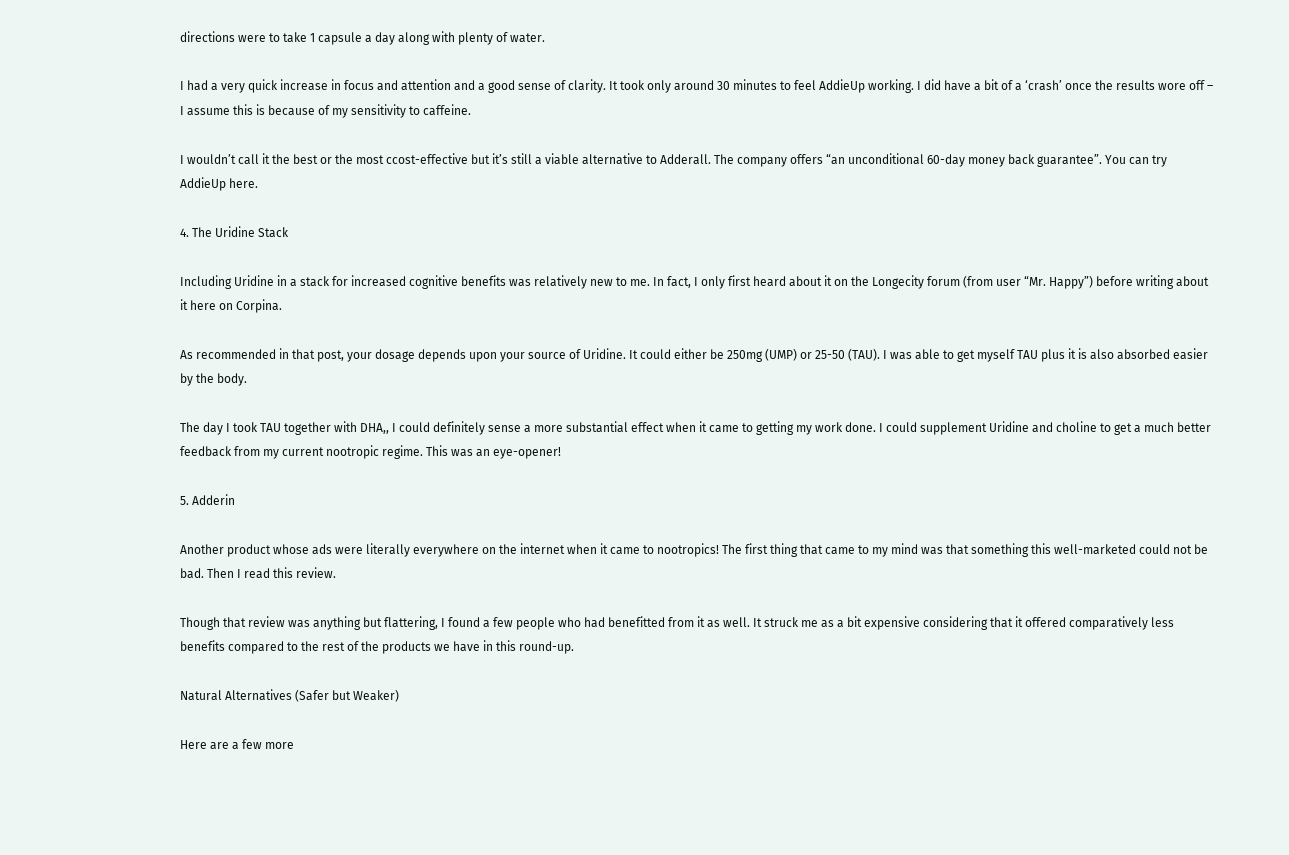directions were to take 1 capsule a day along with plenty of water.

I had a very quick increase in focus and attention and a good sense of clarity. It took only around 30 minutes to feel AddieUp working. I did have a bit of a ‘crash’ once the results wore off – I assume this is because of my sensitivity to caffeine.

I wouldn’t call it the best or the most ccost-effective but it’s still a viable alternative to Adderall. The company offers “an unconditional 60-day money back guarantee”. You can try AddieUp here.

4. The Uridine Stack

Including Uridine in a stack for increased cognitive benefits was relatively new to me. In fact, I only first heard about it on the Longecity forum (from user “Mr. Happy”) before writing about it here on Corpina.

As recommended in that post, your dosage depends upon your source of Uridine. It could either be 250mg (UMP) or 25-50 (TAU). I was able to get myself TAU plus it is also absorbed easier by the body.

The day I took TAU together with DHA,, I could definitely sense a more substantial effect when it came to getting my work done. I could supplement Uridine and choline to get a much better feedback from my current nootropic regime. This was an eye-opener!

5. Adderin

Another product whose ads were literally everywhere on the internet when it came to nootropics! The first thing that came to my mind was that something this well-marketed could not be bad. Then I read this review.

Though that review was anything but flattering, I found a few people who had benefitted from it as well. It struck me as a bit expensive considering that it offered comparatively less benefits compared to the rest of the products we have in this round-up.

Natural Alternatives (Safer but Weaker)

Here are a few more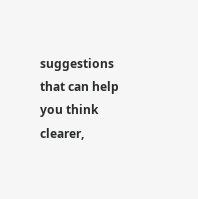suggestions that can help you think clearer,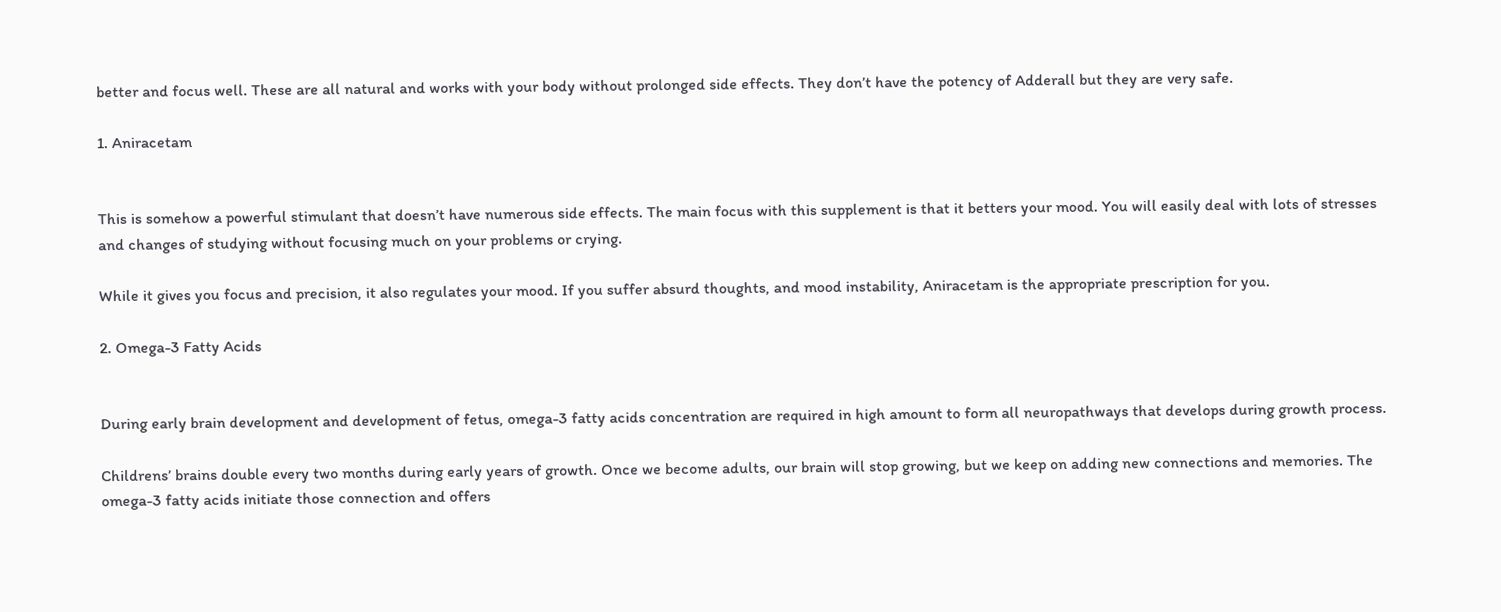better and focus well. These are all natural and works with your body without prolonged side effects. They don’t have the potency of Adderall but they are very safe.

1. Aniracetam


This is somehow a powerful stimulant that doesn’t have numerous side effects. The main focus with this supplement is that it betters your mood. You will easily deal with lots of stresses and changes of studying without focusing much on your problems or crying.

While it gives you focus and precision, it also regulates your mood. If you suffer absurd thoughts, and mood instability, Aniracetam is the appropriate prescription for you.

2. Omega-3 Fatty Acids


During early brain development and development of fetus, omega-3 fatty acids concentration are required in high amount to form all neuropathways that develops during growth process.

Childrens’ brains double every two months during early years of growth. Once we become adults, our brain will stop growing, but we keep on adding new connections and memories. The omega-3 fatty acids initiate those connection and offers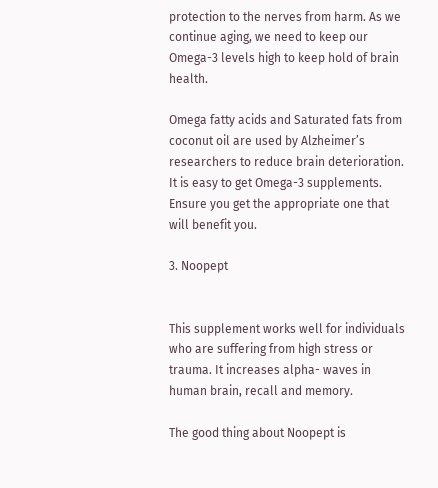protection to the nerves from harm. As we continue aging, we need to keep our Omega-3 levels high to keep hold of brain health.

Omega fatty acids and Saturated fats from coconut oil are used by Alzheimer’s researchers to reduce brain deterioration. It is easy to get Omega-3 supplements. Ensure you get the appropriate one that will benefit you.

3. Noopept


This supplement works well for individuals who are suffering from high stress or trauma. It increases alpha- waves in human brain, recall and memory.

The good thing about Noopept is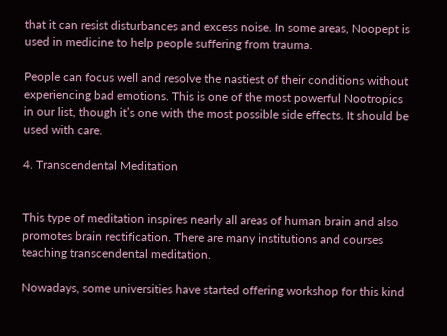that it can resist disturbances and excess noise. In some areas, Noopept is used in medicine to help people suffering from trauma.

People can focus well and resolve the nastiest of their conditions without experiencing bad emotions. This is one of the most powerful Nootropics in our list, though it’s one with the most possible side effects. It should be used with care.

4. Transcendental Meditation


This type of meditation inspires nearly all areas of human brain and also promotes brain rectification. There are many institutions and courses teaching transcendental meditation.

Nowadays, some universities have started offering workshop for this kind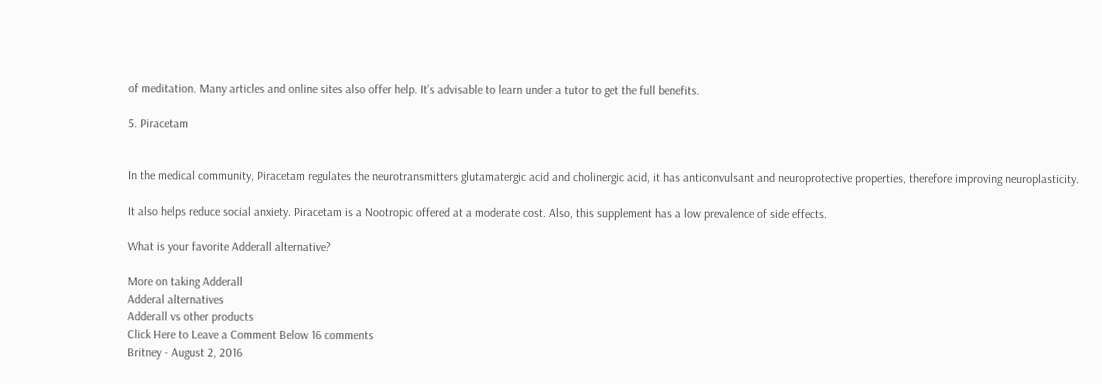of meditation. Many articles and online sites also offer help. It’s advisable to learn under a tutor to get the full benefits.

5. Piracetam


In the medical community, Piracetam regulates the neurotransmitters glutamatergic acid and cholinergic acid, it has anticonvulsant and neuroprotective properties, therefore improving neuroplasticity.

It also helps reduce social anxiety. Piracetam is a Nootropic offered at a moderate cost. Also, this supplement has a low prevalence of side effects.

What is your favorite Adderall alternative?

More on taking Adderall
Adderal alternatives
Adderall vs other products
Click Here to Leave a Comment Below 16 comments
Britney - August 2, 2016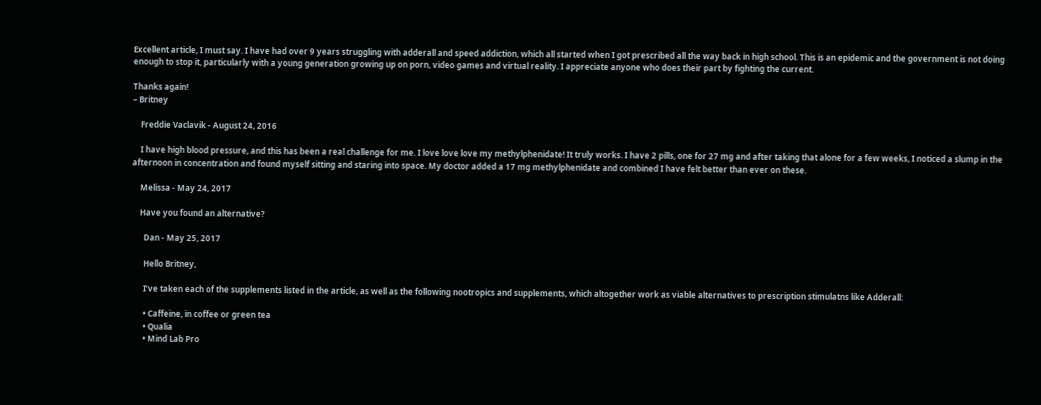Excellent article, I must say. I have had over 9 years struggling with adderall and speed addiction, which all started when I got prescribed all the way back in high school. This is an epidemic and the government is not doing enough to stop it, particularly with a young generation growing up on porn, video games and virtual reality. I appreciate anyone who does their part by fighting the current.

Thanks again!
– Britney

    Freddie Vaclavik - August 24, 2016

    I have high blood pressure, and this has been a real challenge for me. I love love love my methylphenidate! It truly works. I have 2 pills, one for 27 mg and after taking that alone for a few weeks, I noticed a slump in the afternoon in concentration and found myself sitting and staring into space. My doctor added a 17 mg methylphenidate and combined I have felt better than ever on these.

    Melissa - May 24, 2017

    Have you found an alternative?

      Dan - May 25, 2017

      Hello Britney,

      I’ve taken each of the supplements listed in the article, as well as the following nootropics and supplements, which altogether work as viable alternatives to prescription stimulatns like Adderall:

      • Caffeine, in coffee or green tea
      • Qualia
      • Mind Lab Pro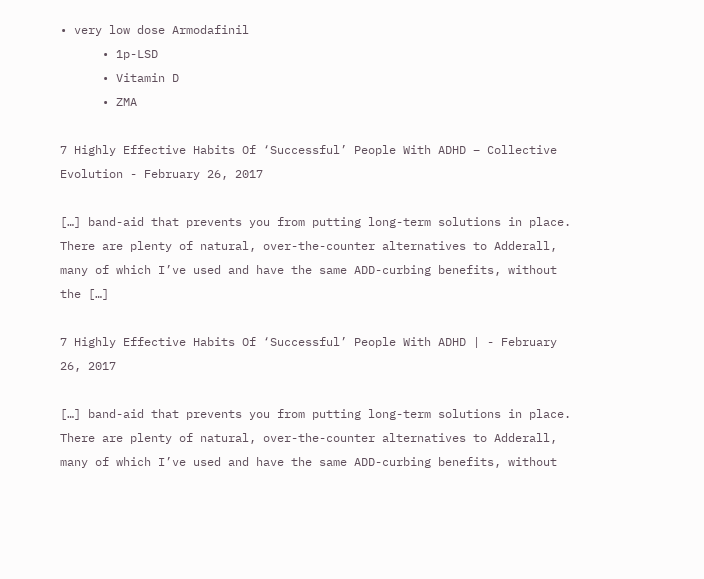• very low dose Armodafinil
      • 1p-LSD
      • Vitamin D
      • ZMA

7 Highly Effective Habits Of ‘Successful’ People With ADHD – Collective Evolution - February 26, 2017

[…] band-aid that prevents you from putting long-term solutions in place. There are plenty of natural, over-the-counter alternatives to Adderall, many of which I’ve used and have the same ADD-curbing benefits, without the […]

7 Highly Effective Habits Of ‘Successful’ People With ADHD | - February 26, 2017

[…] band-aid that prevents you from putting long-term solutions in place. There are plenty of natural, over-the-counter alternatives to Adderall, many of which I’ve used and have the same ADD-curbing benefits, without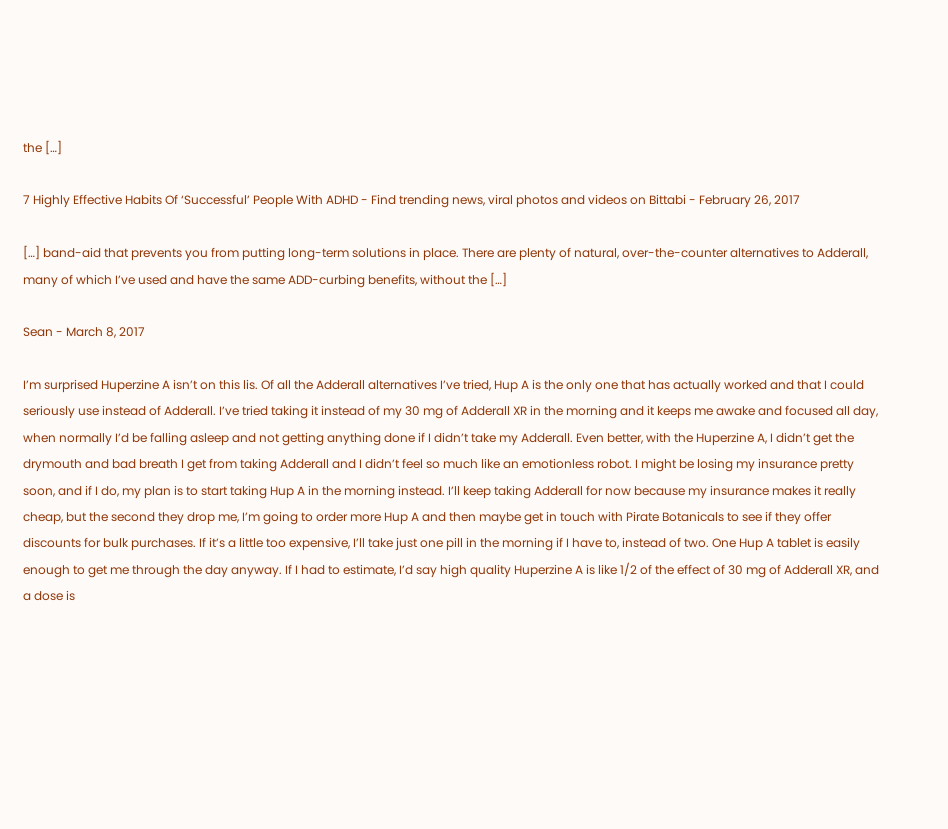the […]

7 Highly Effective Habits Of ‘Successful’ People With ADHD - Find trending news, viral photos and videos on Bittabi - February 26, 2017

[…] band-aid that prevents you from putting long-term solutions in place. There are plenty of natural, over-the-counter alternatives to Adderall, many of which I’ve used and have the same ADD-curbing benefits, without the […]

Sean - March 8, 2017

I’m surprised Huperzine A isn’t on this lis. Of all the Adderall alternatives I’ve tried, Hup A is the only one that has actually worked and that I could seriously use instead of Adderall. I’ve tried taking it instead of my 30 mg of Adderall XR in the morning and it keeps me awake and focused all day, when normally I’d be falling asleep and not getting anything done if I didn’t take my Adderall. Even better, with the Huperzine A, I didn’t get the drymouth and bad breath I get from taking Adderall and I didn’t feel so much like an emotionless robot. I might be losing my insurance pretty soon, and if I do, my plan is to start taking Hup A in the morning instead. I’ll keep taking Adderall for now because my insurance makes it really cheap, but the second they drop me, I’m going to order more Hup A and then maybe get in touch with Pirate Botanicals to see if they offer discounts for bulk purchases. If it’s a little too expensive, I’ll take just one pill in the morning if I have to, instead of two. One Hup A tablet is easily enough to get me through the day anyway. If I had to estimate, I’d say high quality Huperzine A is like 1/2 of the effect of 30 mg of Adderall XR, and a dose is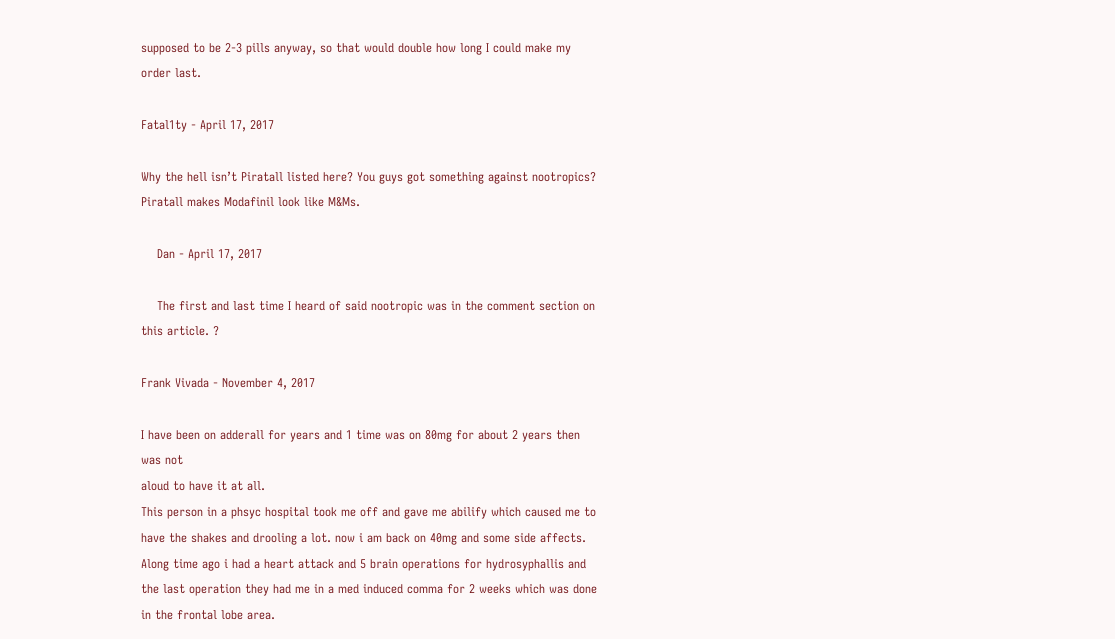supposed to be 2-3 pills anyway, so that would double how long I could make my order last.

Fatal1ty - April 17, 2017

Why the hell isn’t Piratall listed here? You guys got something against nootropics? Piratall makes Modafinil look like M&Ms.

    Dan - April 17, 2017

    The first and last time I heard of said nootropic was in the comment section on this article. ?

Frank Vivada - November 4, 2017

I have been on adderall for years and 1 time was on 80mg for about 2 years then was not
aloud to have it at all.
This person in a phsyc hospital took me off and gave me abilify which caused me to have the shakes and drooling a lot. now i am back on 40mg and some side affects.
Along time ago i had a heart attack and 5 brain operations for hydrosyphallis and the last operation they had me in a med induced comma for 2 weeks which was done in the frontal lobe area.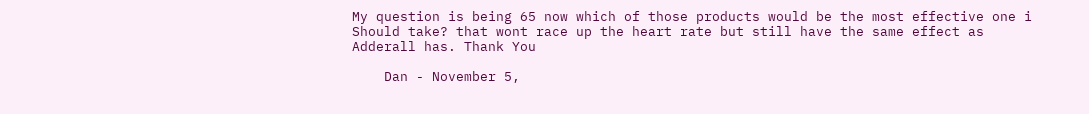My question is being 65 now which of those products would be the most effective one i
Should take? that wont race up the heart rate but still have the same effect as Adderall has. Thank You

    Dan - November 5,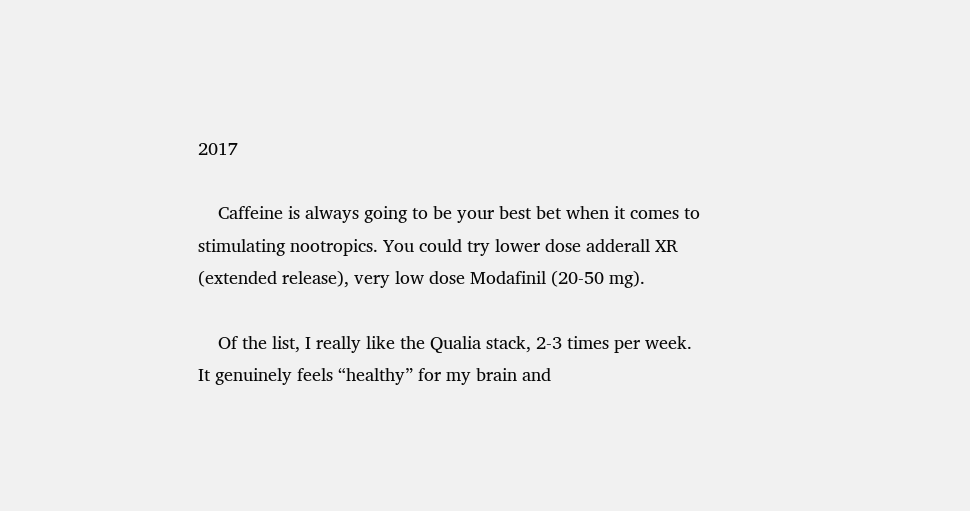2017

    Caffeine is always going to be your best bet when it comes to stimulating nootropics. You could try lower dose adderall XR (extended release), very low dose Modafinil (20-50 mg).

    Of the list, I really like the Qualia stack, 2-3 times per week. It genuinely feels “healthy” for my brain and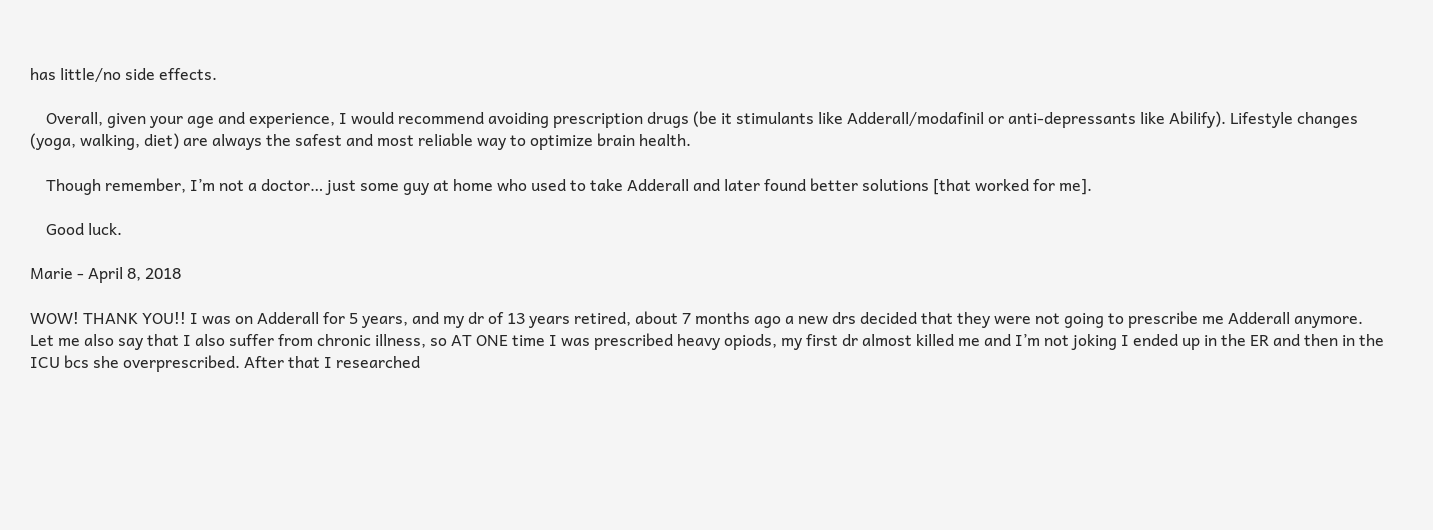has little/no side effects.

    Overall, given your age and experience, I would recommend avoiding prescription drugs (be it stimulants like Adderall/modafinil or anti-depressants like Abilify). Lifestyle changes (yoga, walking, diet) are always the safest and most reliable way to optimize brain health.

    Though remember, I’m not a doctor… just some guy at home who used to take Adderall and later found better solutions [that worked for me].

    Good luck.

Marie - April 8, 2018

WOW! THANK YOU!! I was on Adderall for 5 years, and my dr of 13 years retired, about 7 months ago a new drs decided that they were not going to prescribe me Adderall anymore. Let me also say that I also suffer from chronic illness, so AT ONE time I was prescribed heavy opiods, my first dr almost killed me and I’m not joking I ended up in the ER and then in the ICU bcs she overprescribed. After that I researched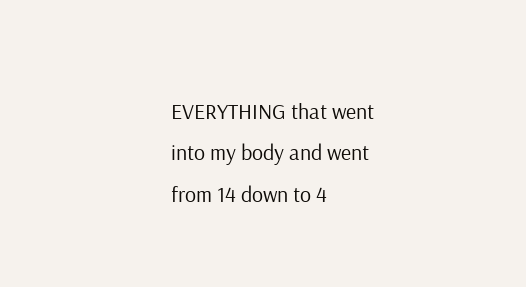EVERYTHING that went into my body and went from 14 down to 4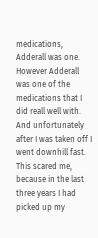medications, Adderall was one. However Adderall was one of the medications that I did reall well with. And unfortunately after I was taken off I went downhill fast. This scared me, because in the last three years I had picked up my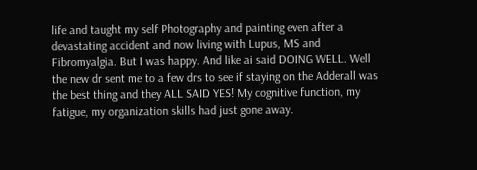life and taught my self Photography and painting even after a devastating accident and now living with Lupus, MS and Fibromyalgia. But I was happy. And like ai said DOING WELL. Well the new dr sent me to a few drs to see if staying on the Adderall was the best thing and they ALL SAID YES! My cognitive function, my fatigue, my organization skills had just gone away.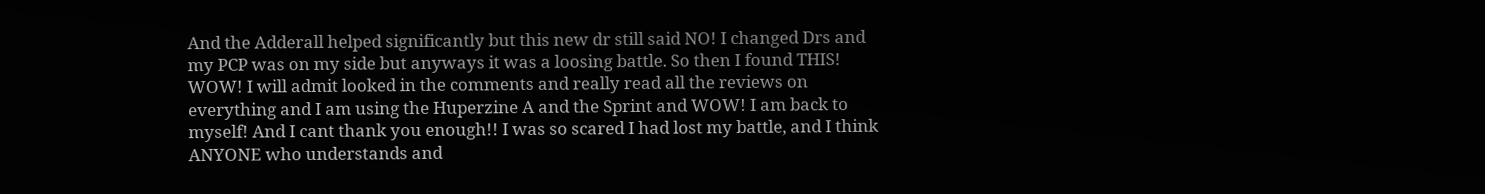And the Adderall helped significantly but this new dr still said NO! I changed Drs and my PCP was on my side but anyways it was a loosing battle. So then I found THIS! WOW! I will admit looked in the comments and really read all the reviews on everything and I am using the Huperzine A and the Sprint and WOW! I am back to myself! And I cant thank you enough!! I was so scared I had lost my battle, and I think ANYONE who understands and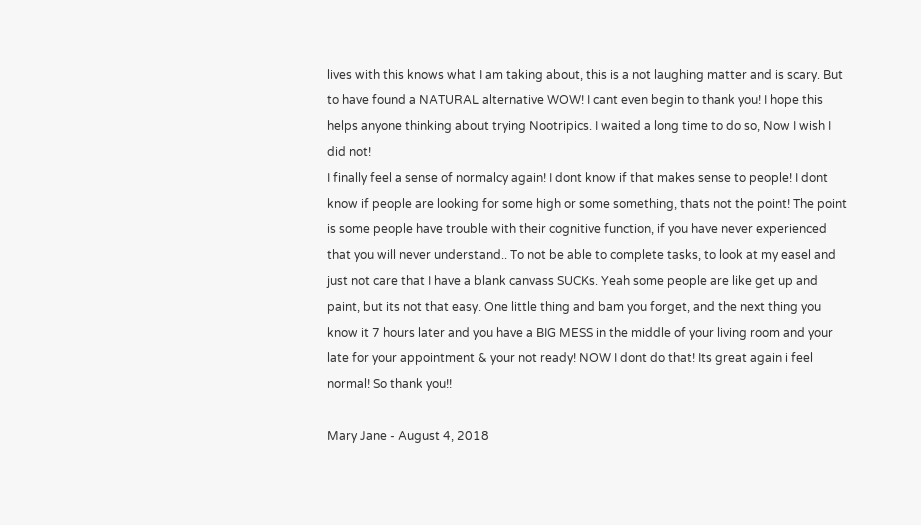lives with this knows what I am taking about, this is a not laughing matter and is scary. But to have found a NATURAL alternative WOW! I cant even begin to thank you! I hope this helps anyone thinking about trying Nootripics. I waited a long time to do so, Now I wish I did not!
I finally feel a sense of normalcy again! I dont know if that makes sense to people! I dont know if people are looking for some high or some something, thats not the point! The point is some people have trouble with their cognitive function, if you have never experienced that you will never understand.. To not be able to complete tasks, to look at my easel and just not care that I have a blank canvass SUCKs. Yeah some people are like get up and paint, but its not that easy. One little thing and bam you forget, and the next thing you know it 7 hours later and you have a BIG MESS in the middle of your living room and your late for your appointment & your not ready! NOW I dont do that! Its great again i feel normal! So thank you!!

Mary Jane - August 4, 2018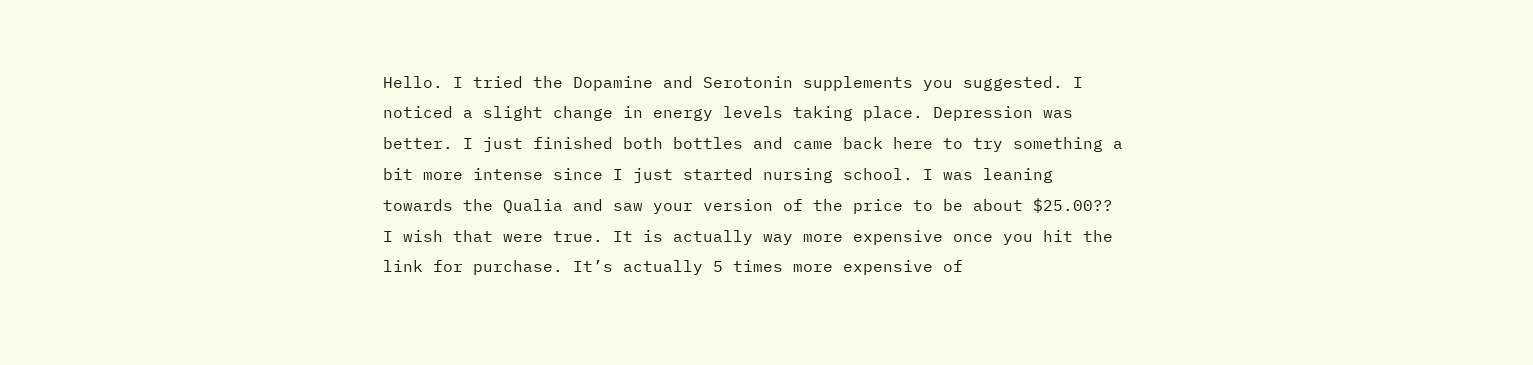Hello. I tried the Dopamine and Serotonin supplements you suggested. I noticed a slight change in energy levels taking place. Depression was better. I just finished both bottles and came back here to try something a bit more intense since I just started nursing school. I was leaning towards the Qualia and saw your version of the price to be about $25.00?? I wish that were true. It is actually way more expensive once you hit the link for purchase. It’s actually 5 times more expensive of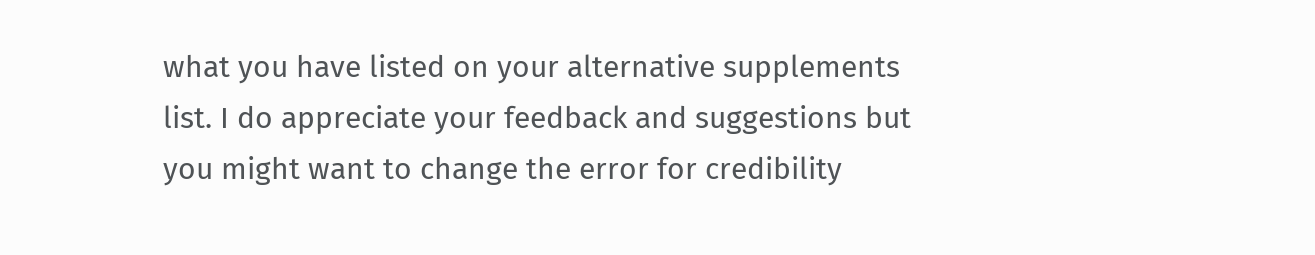what you have listed on your alternative supplements list. I do appreciate your feedback and suggestions but you might want to change the error for credibility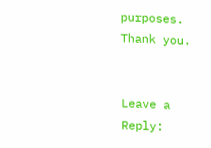purposes. Thank you.


Leave a Reply: